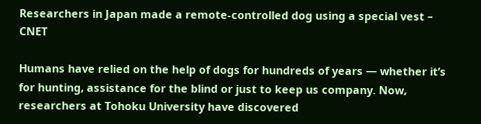Researchers in Japan made a remote-controlled dog using a special vest – CNET

Humans have relied on the help of dogs for hundreds of years — whether it’s for hunting, assistance for the blind or just to keep us company. Now, researchers at Tohoku University have discovered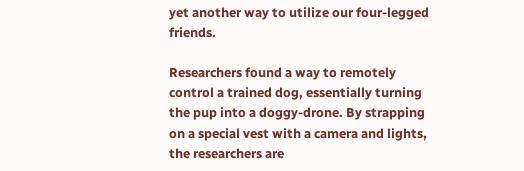yet another way to utilize our four-legged friends.

Researchers found a way to remotely control a trained dog, essentially turning the pup into a doggy-drone. By strapping on a special vest with a camera and lights, the researchers are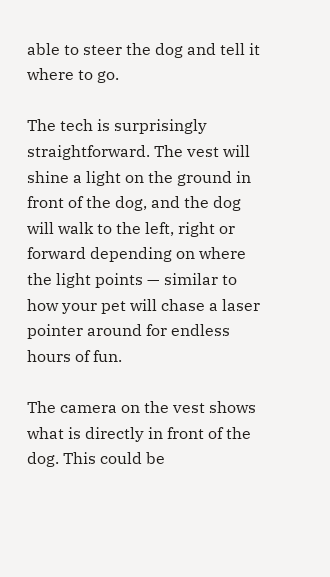able to steer the dog and tell it where to go.

The tech is surprisingly straightforward. The vest will shine a light on the ground in front of the dog, and the dog will walk to the left, right or forward depending on where the light points — similar to how your pet will chase a laser pointer around for endless hours of fun.

The camera on the vest shows what is directly in front of the dog. This could be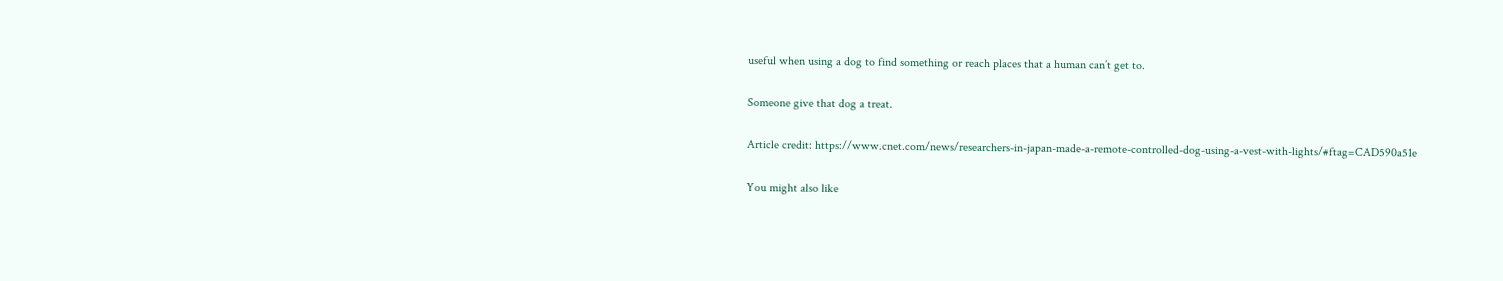useful when using a dog to find something or reach places that a human can’t get to.

Someone give that dog a treat.

Article credit: https://www.cnet.com/news/researchers-in-japan-made-a-remote-controlled-dog-using-a-vest-with-lights/#ftag=CAD590a51e

You might also like